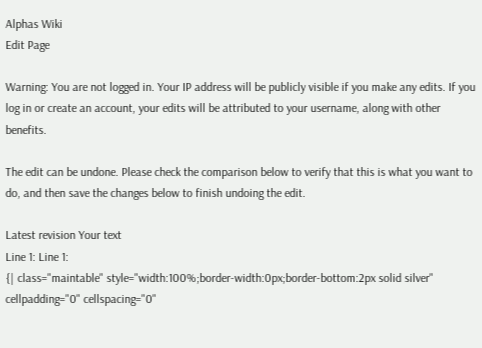Alphas Wiki
Edit Page

Warning: You are not logged in. Your IP address will be publicly visible if you make any edits. If you log in or create an account, your edits will be attributed to your username, along with other benefits.

The edit can be undone. Please check the comparison below to verify that this is what you want to do, and then save the changes below to finish undoing the edit.

Latest revision Your text
Line 1: Line 1:
{| class="maintable" style="width:100%;border-width:0px;border-bottom:2px solid silver" cellpadding="0" cellspacing="0"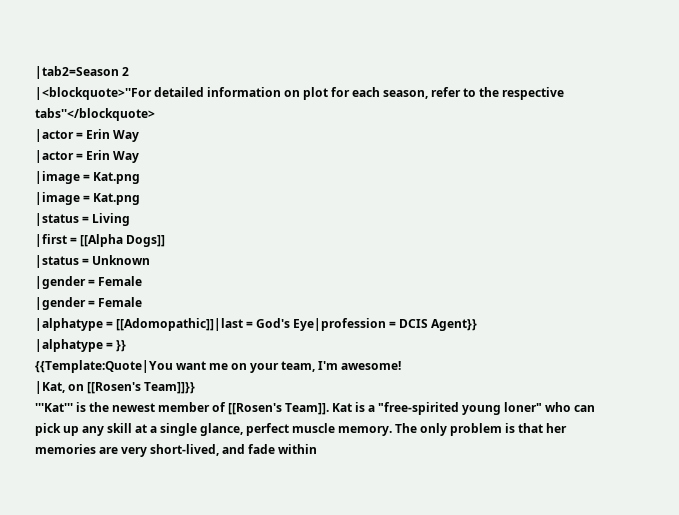|tab2=Season 2
|<blockquote>''For detailed information on plot for each season, refer to the respective tabs''</blockquote>
|actor = Erin Way
|actor = Erin Way
|image = Kat.png
|image = Kat.png
|status = Living
|first = [[Alpha Dogs]]
|status = Unknown
|gender = Female
|gender = Female
|alphatype = [[Adomopathic]]|last = God's Eye|profession = DCIS Agent}}
|alphatype = }}
{{Template:Quote|You want me on your team, I'm awesome!
|Kat, on [[Rosen's Team]]}}
'''Kat''' is the newest member of [[Rosen's Team]]. Kat is a "free-spirited young loner" who can pick up any skill at a single glance, perfect muscle memory. The only problem is that her memories are very short-lived, and fade within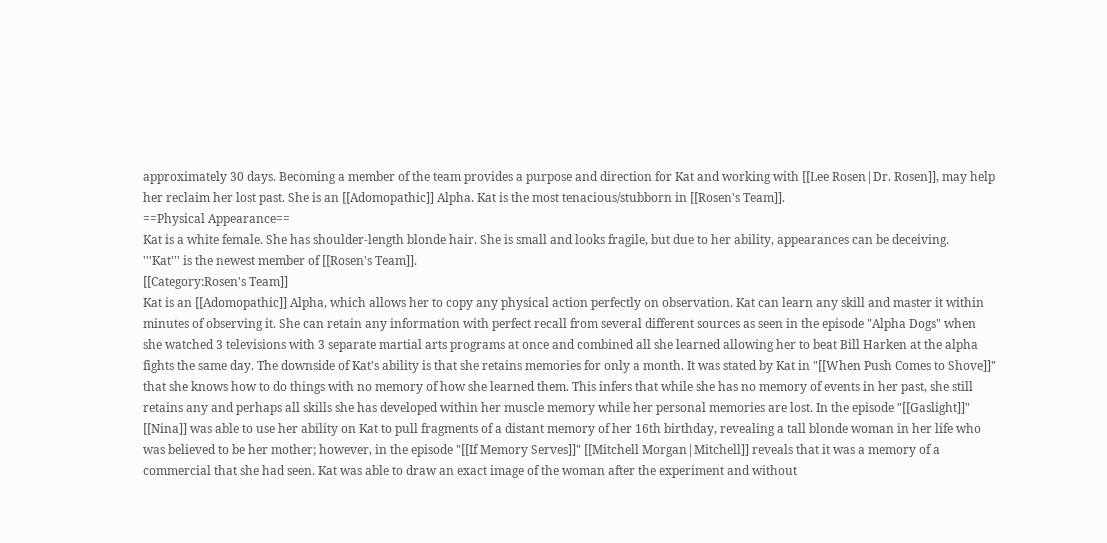approximately 30 days. Becoming a member of the team provides a purpose and direction for Kat and working with [[Lee Rosen|Dr. Rosen]], may help her reclaim her lost past. She is an [[Adomopathic]] Alpha. Kat is the most tenacious/stubborn in [[Rosen's Team]].
==Physical Appearance==
Kat is a white female. She has shoulder-length blonde hair. She is small and looks fragile, but due to her ability, appearances can be deceiving.
'''Kat''' is the newest member of [[Rosen's Team]].
[[Category:Rosen's Team]]
Kat is an [[Adomopathic]] Alpha, which allows her to copy any physical action perfectly on observation. Kat can learn any skill and master it within minutes of observing it. She can retain any information with perfect recall from several different sources as seen in the episode "Alpha Dogs" when she watched 3 televisions with 3 separate martial arts programs at once and combined all she learned allowing her to beat Bill Harken at the alpha fights the same day. The downside of Kat's ability is that she retains memories for only a month. It was stated by Kat in "[[When Push Comes to Shove]]" that she knows how to do things with no memory of how she learned them. This infers that while she has no memory of events in her past, she still retains any and perhaps all skills she has developed within her muscle memory while her personal memories are lost. In the episode "[[Gaslight]]" [[Nina]] was able to use her ability on Kat to pull fragments of a distant memory of her 16th birthday, revealing a tall blonde woman in her life who was believed to be her mother; however, in the episode "[[If Memory Serves]]" [[Mitchell Morgan|Mitchell]] reveals that it was a memory of a commercial that she had seen. Kat was able to draw an exact image of the woman after the experiment and without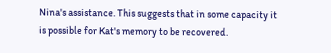Nina's assistance. This suggests that in some capacity it is possible for Kat's memory to be recovered.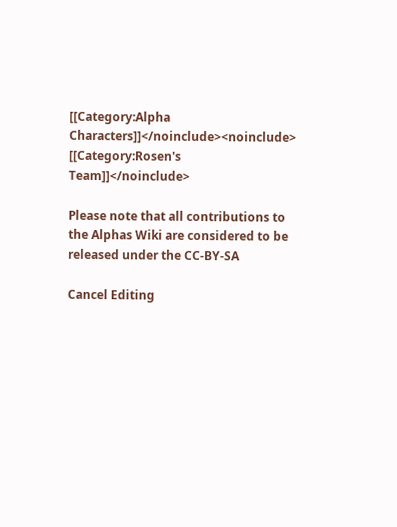[[Category:Alpha Characters]]</noinclude><noinclude>
[[Category:Rosen's Team]]</noinclude>

Please note that all contributions to the Alphas Wiki are considered to be released under the CC-BY-SA

Cancel Editing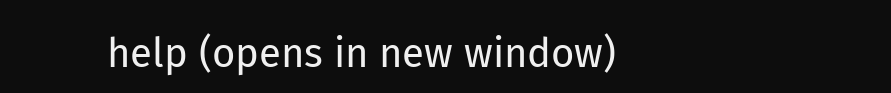help (opens in new window)